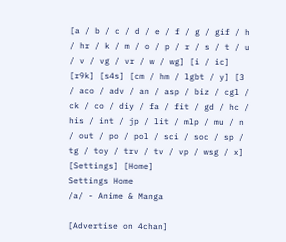[a / b / c / d / e / f / g / gif / h / hr / k / m / o / p / r / s / t / u / v / vg / vr / w / wg] [i / ic] [r9k] [s4s] [cm / hm / lgbt / y] [3 / aco / adv / an / asp / biz / cgl / ck / co / diy / fa / fit / gd / hc / his / int / jp / lit / mlp / mu / n / out / po / pol / sci / soc / sp / tg / toy / trv / tv / vp / wsg / x] [Settings] [Home]
Settings Home
/a/ - Anime & Manga

[Advertise on 4chan]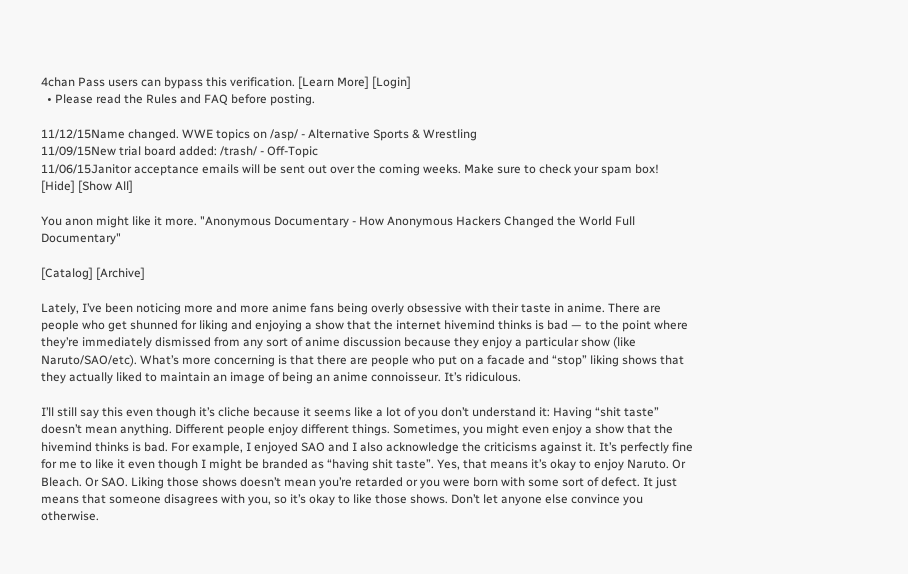4chan Pass users can bypass this verification. [Learn More] [Login]
  • Please read the Rules and FAQ before posting.

11/12/15Name changed. WWE topics on /asp/ - Alternative Sports & Wrestling
11/09/15New trial board added: /trash/ - Off-Topic
11/06/15Janitor acceptance emails will be sent out over the coming weeks. Make sure to check your spam box!
[Hide] [Show All]

You anon might like it more. "Anonymous Documentary - How Anonymous Hackers Changed the World Full Documentary"

[Catalog] [Archive]

Lately, I’ve been noticing more and more anime fans being overly obsessive with their taste in anime. There are people who get shunned for liking and enjoying a show that the internet hivemind thinks is bad — to the point where they’re immediately dismissed from any sort of anime discussion because they enjoy a particular show (like Naruto/SAO/etc). What’s more concerning is that there are people who put on a facade and “stop” liking shows that they actually liked to maintain an image of being an anime connoisseur. It’s ridiculous.

I’ll still say this even though it’s cliche because it seems like a lot of you don’t understand it: Having “shit taste” doesn’t mean anything. Different people enjoy different things. Sometimes, you might even enjoy a show that the hivemind thinks is bad. For example, I enjoyed SAO and I also acknowledge the criticisms against it. It’s perfectly fine for me to like it even though I might be branded as “having shit taste”. Yes, that means it’s okay to enjoy Naruto. Or Bleach. Or SAO. Liking those shows doesn’t mean you’re retarded or you were born with some sort of defect. It just means that someone disagrees with you, so it’s okay to like those shows. Don’t let anyone else convince you otherwise.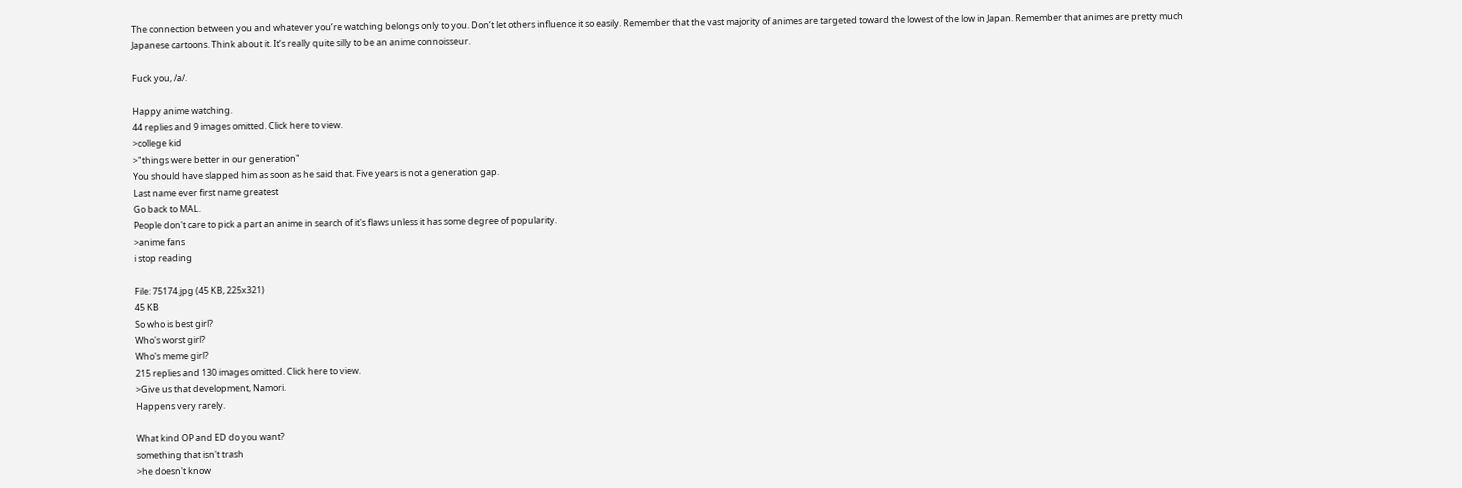The connection between you and whatever you’re watching belongs only to you. Don’t let others influence it so easily. Remember that the vast majority of animes are targeted toward the lowest of the low in Japan. Remember that animes are pretty much Japanese cartoons. Think about it. It’s really quite silly to be an anime connoisseur.

Fuck you, /a/.

Happy anime watching.
44 replies and 9 images omitted. Click here to view.
>college kid
>"things were better in our generation"
You should have slapped him as soon as he said that. Five years is not a generation gap.
Last name ever first name greatest
Go back to MAL.
People don't care to pick a part an anime in search of it's flaws unless it has some degree of popularity.
>anime fans
i stop reading

File: 75174.jpg (45 KB, 225x321)
45 KB
So who is best girl?
Who's worst girl?
Who's meme girl?
215 replies and 130 images omitted. Click here to view.
>Give us that development, Namori.
Happens very rarely.

What kind OP and ED do you want?
something that isn't trash
>he doesn't know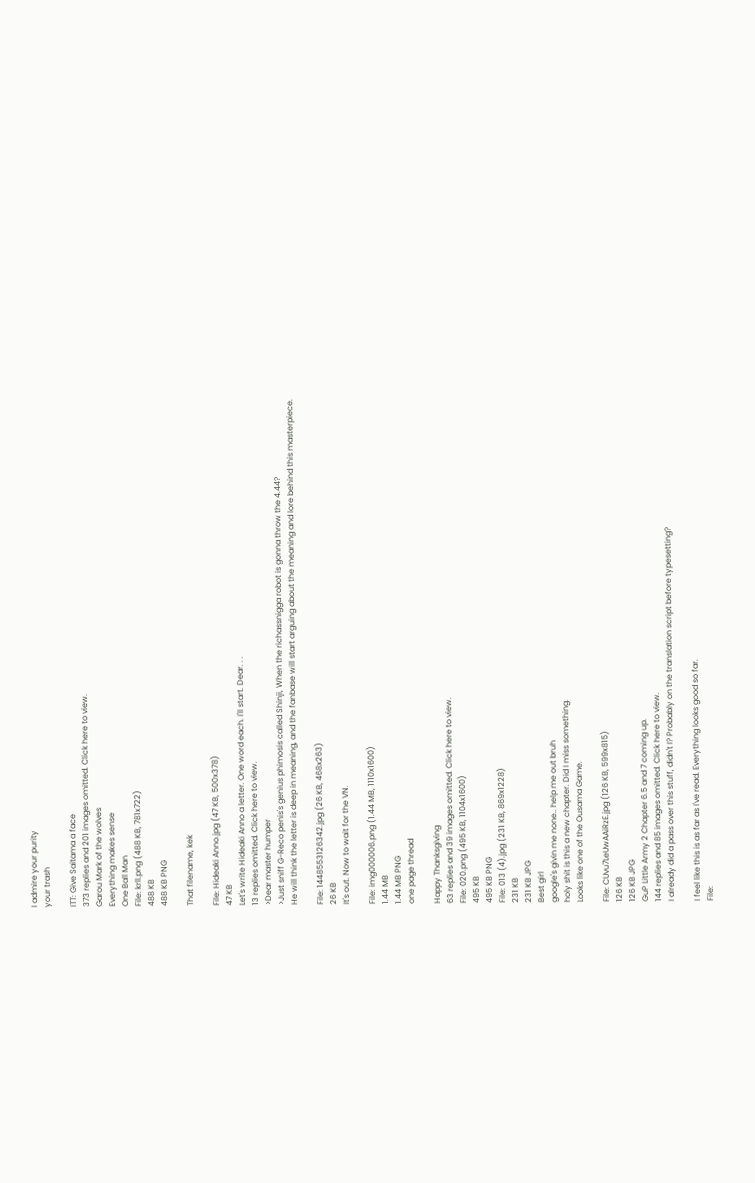I admire your purity
your trash

ITT: Give Saitama a face
373 replies and 201 images omitted. Click here to view.
Garou Mark of the wolves
Everything makes sense
One Ball Man
File: krll.png (488 KB, 781x722)
488 KB
488 KB PNG

That filename, kek

File: Hideaki Anno.jpg (47 KB, 500x378)
47 KB
Let's write Hideaki Anno a letter. One word each. I'll start. Dear. . .
13 replies omitted. Click here to view.
>Dear master humper
>Just sniff G-Reco penis's genius phimosis called Shinji, When the richassnigga robot is gonna throw the 4.44?
He will think the letter is deep in meaning, and the fanbase will start arguing about the meaning and lore behind this masterpiece.

File: 1448553126342.jpg (26 KB, 468x263)
26 KB
It's out. Now to wait for the VN.

File: img000006.png (1.44 MB, 1110x1600)
1.44 MB
1.44 MB PNG
one page thread

Happy Thanksgiving
63 replies and 39 images omitted. Click here to view.
File: 020.png (495 KB, 1104x1600)
495 KB
495 KB PNG
File: 013 (4).jpg (231 KB, 869x1228)
231 KB
231 KB JPG
Best girl
google's givin me none.. help me out bruh
holy shit is this a new chapter. Did I miss something.
Looks like one of the Ousama Game.

File: CUvu7LeUwAAiRzE.jpg (126 KB, 599x815)
126 KB
126 KB JPG
GuP Little Army 2 Chapter 6.5 and 7 coming up.
144 replies and 85 images omitted. Click here to view.
I already did a pass over this stuff, didn't I? Probably on the translation script before typesetting?

I feel like this is as far as I've read. Everything looks good so far.
File: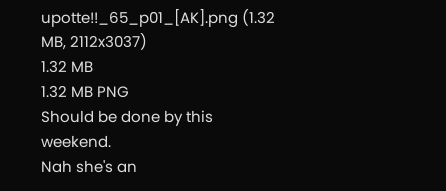upotte!!_65_p01_[AK].png (1.32 MB, 2112x3037)
1.32 MB
1.32 MB PNG
Should be done by this weekend.
Nah she's an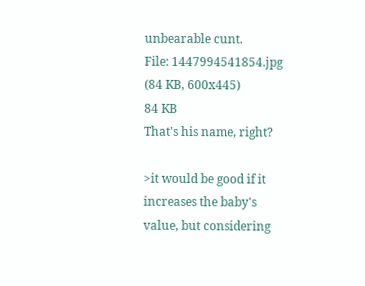unbearable cunt.
File: 1447994541854.jpg (84 KB, 600x445)
84 KB
That's his name, right?

>it would be good if it increases the baby's value, but considering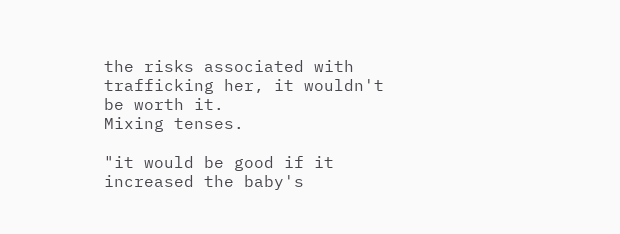the risks associated with trafficking her, it wouldn't be worth it.
Mixing tenses.

"it would be good if it increased the baby's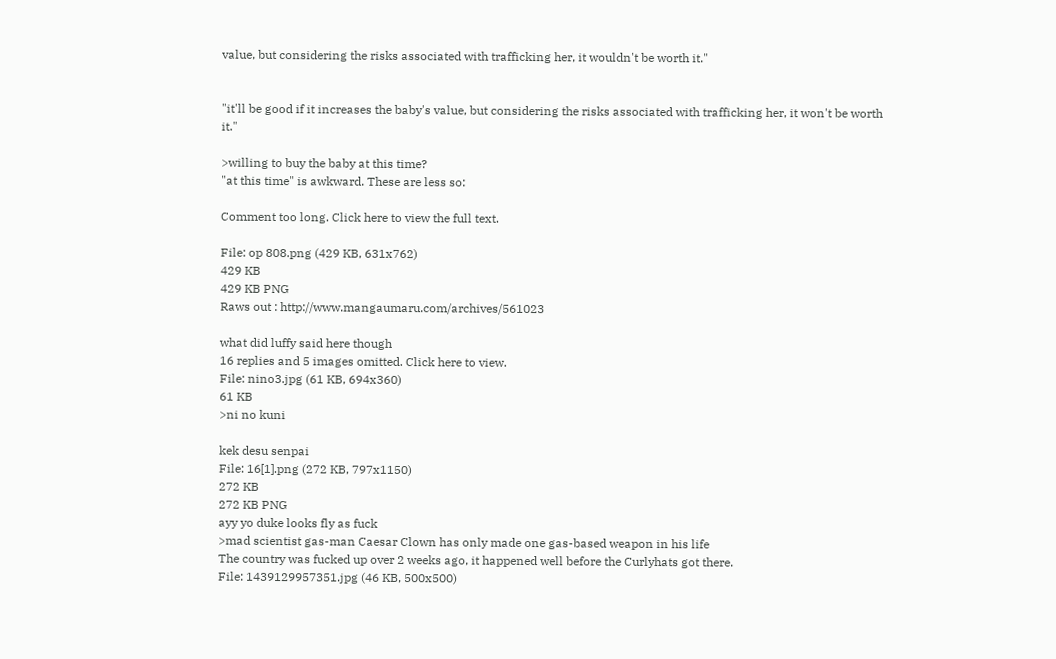value, but considering the risks associated with trafficking her, it wouldn't be worth it."


"it'll be good if it increases the baby's value, but considering the risks associated with trafficking her, it won't be worth it."

>willing to buy the baby at this time?
"at this time" is awkward. These are less so:

Comment too long. Click here to view the full text.

File: op 808.png (429 KB, 631x762)
429 KB
429 KB PNG
Raws out : http://www.mangaumaru.com/archives/561023

what did luffy said here though
16 replies and 5 images omitted. Click here to view.
File: nino3.jpg (61 KB, 694x360)
61 KB
>ni no kuni

kek desu senpai
File: 16[1].png (272 KB, 797x1150)
272 KB
272 KB PNG
ayy yo duke looks fly as fuck
>mad scientist gas-man Caesar Clown has only made one gas-based weapon in his life
The country was fucked up over 2 weeks ago, it happened well before the Curlyhats got there.
File: 1439129957351.jpg (46 KB, 500x500)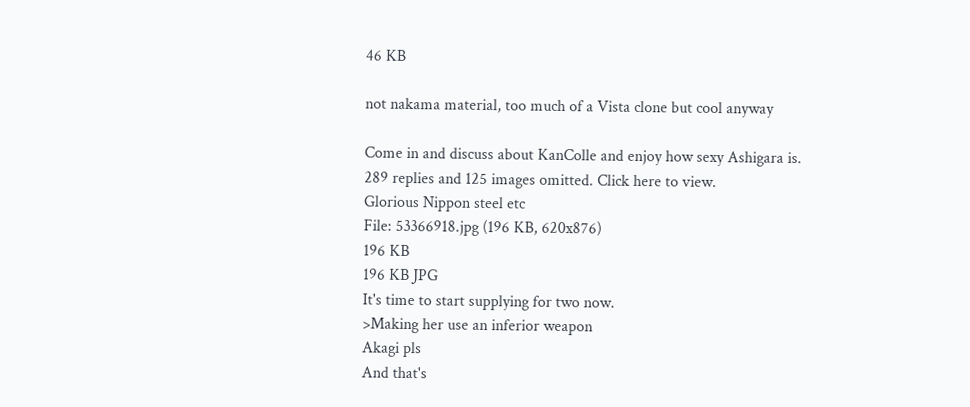46 KB

not nakama material, too much of a Vista clone but cool anyway

Come in and discuss about KanColle and enjoy how sexy Ashigara is.
289 replies and 125 images omitted. Click here to view.
Glorious Nippon steel etc
File: 53366918.jpg (196 KB, 620x876)
196 KB
196 KB JPG
It's time to start supplying for two now.
>Making her use an inferior weapon
Akagi pls
And that's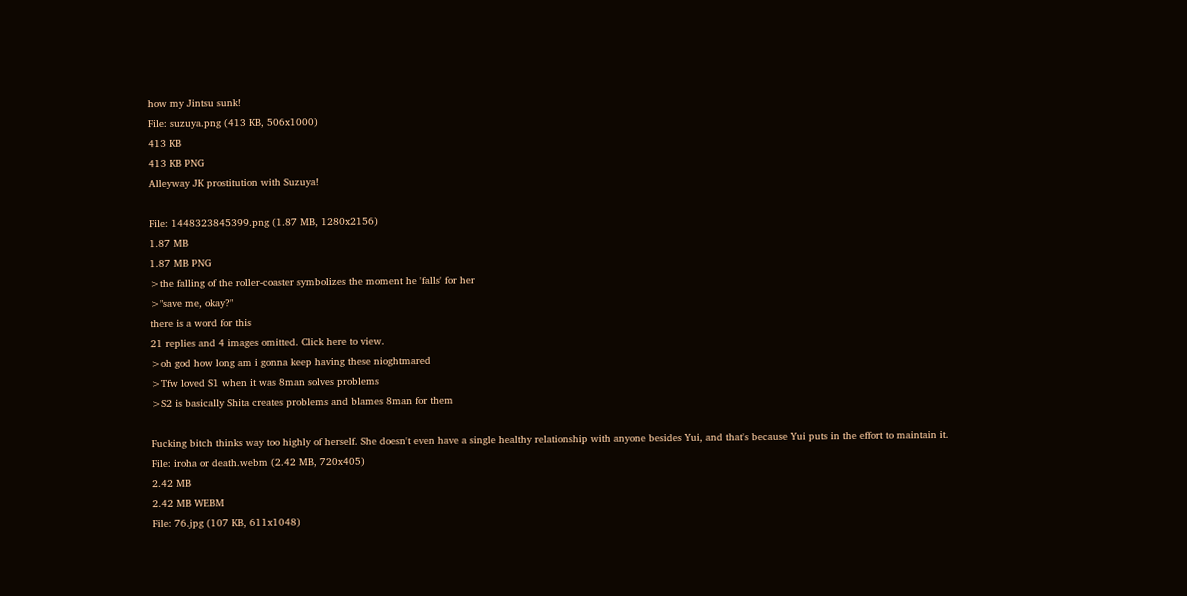how my Jintsu sunk!
File: suzuya.png (413 KB, 506x1000)
413 KB
413 KB PNG
Alleyway JK prostitution with Suzuya!

File: 1448323845399.png (1.87 MB, 1280x2156)
1.87 MB
1.87 MB PNG
>the falling of the roller-coaster symbolizes the moment he 'falls' for her
>"save me, okay?"
there is a word for this
21 replies and 4 images omitted. Click here to view.
>oh god how long am i gonna keep having these nioghtmared
>Tfw loved S1 when it was 8man solves problems
>S2 is basically Shita creates problems and blames 8man for them

Fucking bitch thinks way too highly of herself. She doesn't even have a single healthy relationship with anyone besides Yui, and that's because Yui puts in the effort to maintain it.
File: iroha or death.webm (2.42 MB, 720x405)
2.42 MB
2.42 MB WEBM
File: 76.jpg (107 KB, 611x1048)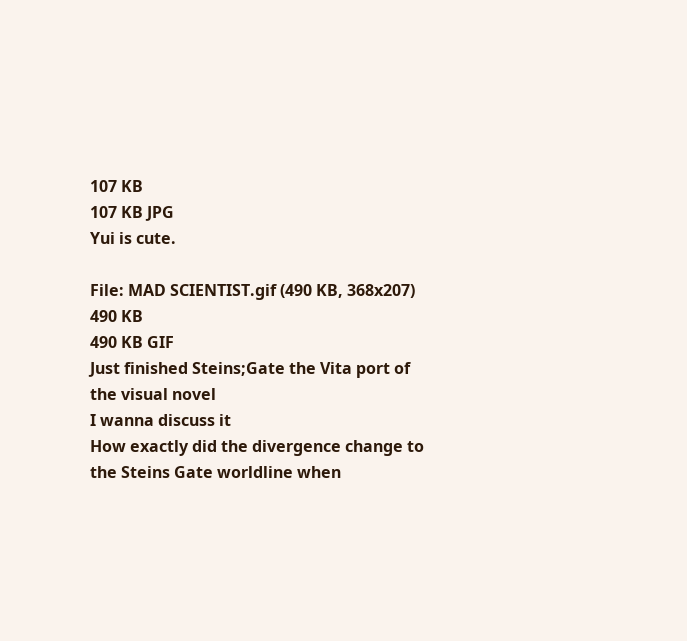107 KB
107 KB JPG
Yui is cute.

File: MAD SCIENTIST.gif (490 KB, 368x207)
490 KB
490 KB GIF
Just finished Steins;Gate the Vita port of the visual novel
I wanna discuss it
How exactly did the divergence change to the Steins Gate worldline when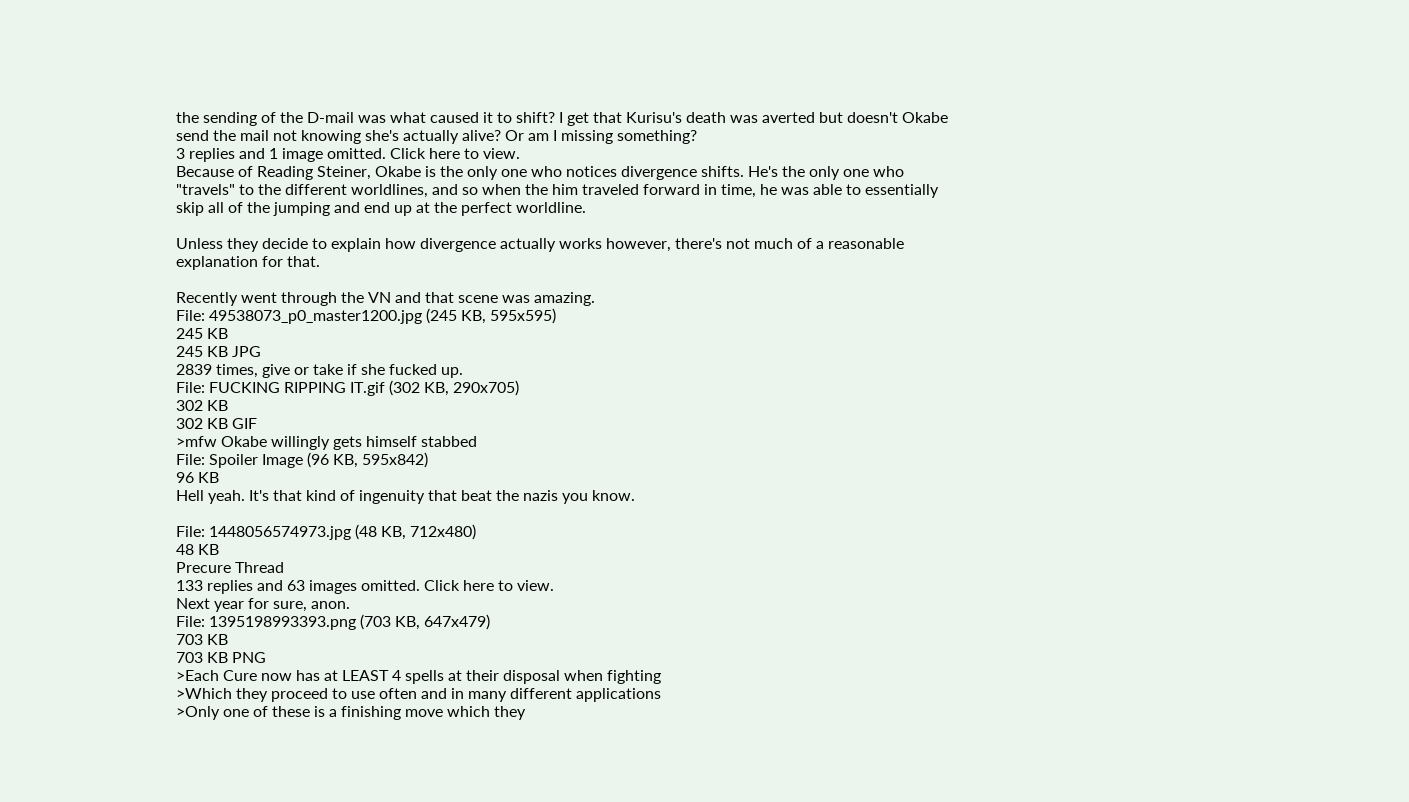the sending of the D-mail was what caused it to shift? I get that Kurisu's death was averted but doesn't Okabe send the mail not knowing she's actually alive? Or am I missing something?
3 replies and 1 image omitted. Click here to view.
Because of Reading Steiner, Okabe is the only one who notices divergence shifts. He's the only one who "travels" to the different worldlines, and so when the him traveled forward in time, he was able to essentially skip all of the jumping and end up at the perfect worldline.

Unless they decide to explain how divergence actually works however, there's not much of a reasonable explanation for that.

Recently went through the VN and that scene was amazing.
File: 49538073_p0_master1200.jpg (245 KB, 595x595)
245 KB
245 KB JPG
2839 times, give or take if she fucked up.
File: FUCKING RIPPING IT.gif (302 KB, 290x705)
302 KB
302 KB GIF
>mfw Okabe willingly gets himself stabbed
File: Spoiler Image (96 KB, 595x842)
96 KB
Hell yeah. It's that kind of ingenuity that beat the nazis you know.

File: 1448056574973.jpg (48 KB, 712x480)
48 KB
Precure Thread
133 replies and 63 images omitted. Click here to view.
Next year for sure, anon.
File: 1395198993393.png (703 KB, 647x479)
703 KB
703 KB PNG
>Each Cure now has at LEAST 4 spells at their disposal when fighting
>Which they proceed to use often and in many different applications
>Only one of these is a finishing move which they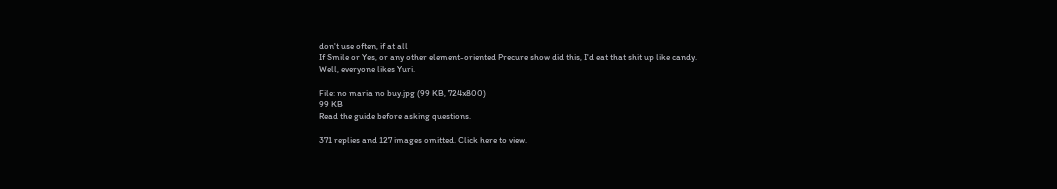don't use often, if at all
If Smile or Yes, or any other element-oriented Precure show did this, I'd eat that shit up like candy.
Well, everyone likes Yuri.

File: no maria no buy.jpg (99 KB, 724x800)
99 KB
Read the guide before asking questions.

371 replies and 127 images omitted. Click here to view.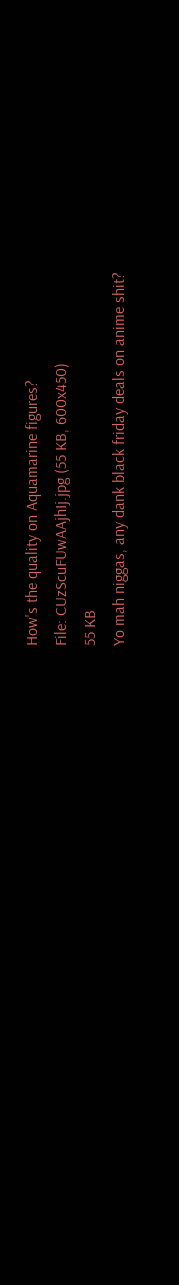How's the quality on Aquamarine figures?
File: CUzScuFUwAAjhIj.jpg (55 KB, 600x450)
55 KB
Yo mah niggas, any dank black friday deals on anime shit?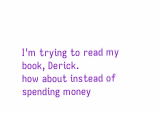I'm trying to read my book, Derick.
how about instead of spending money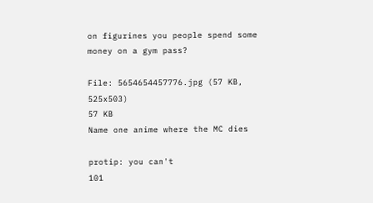on figurines you people spend some money on a gym pass?

File: 5654654457776.jpg (57 KB, 525x503)
57 KB
Name one anime where the MC dies

protip: you can't
101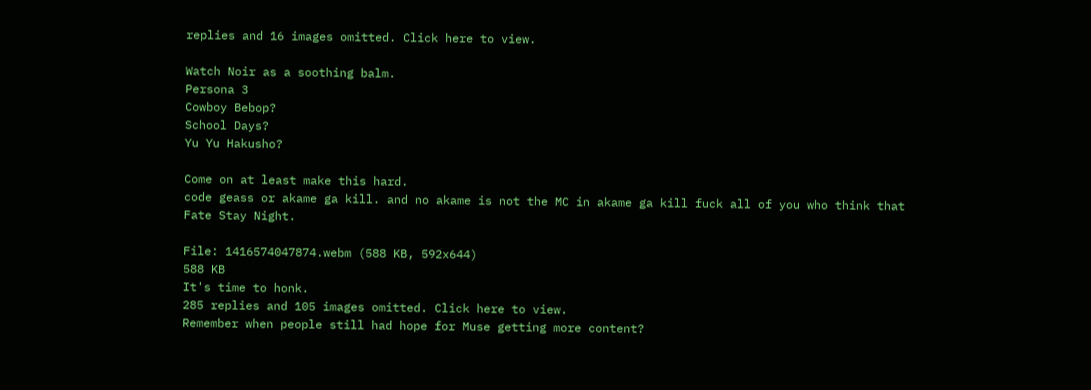replies and 16 images omitted. Click here to view.

Watch Noir as a soothing balm.
Persona 3
Cowboy Bebop?
School Days?
Yu Yu Hakusho?

Come on at least make this hard.
code geass or akame ga kill. and no akame is not the MC in akame ga kill fuck all of you who think that
Fate Stay Night.

File: 1416574047874.webm (588 KB, 592x644)
588 KB
It's time to honk.
285 replies and 105 images omitted. Click here to view.
Remember when people still had hope for Muse getting more content?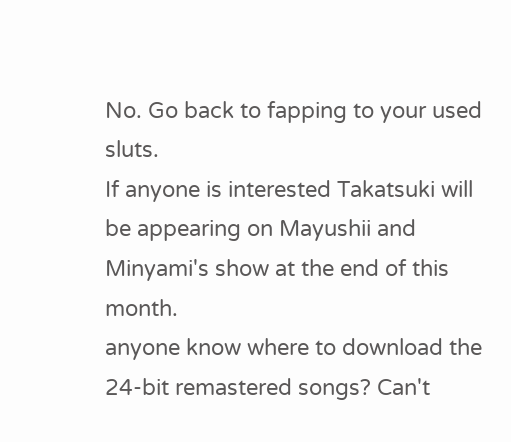No. Go back to fapping to your used sluts.
If anyone is interested Takatsuki will be appearing on Mayushii and Minyami's show at the end of this month.
anyone know where to download the 24-bit remastered songs? Can't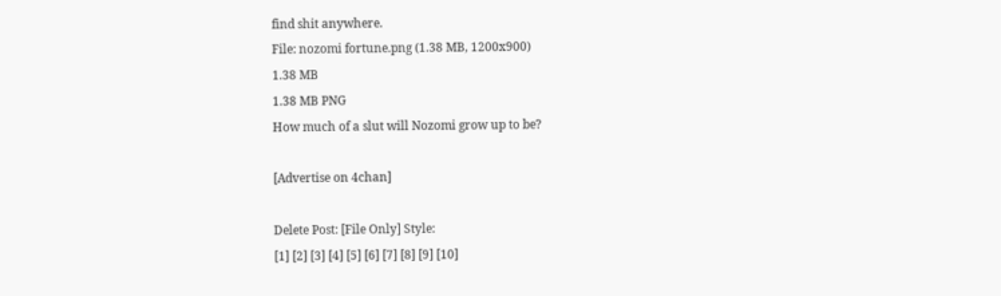find shit anywhere.
File: nozomi fortune.png (1.38 MB, 1200x900)
1.38 MB
1.38 MB PNG
How much of a slut will Nozomi grow up to be?

[Advertise on 4chan]

Delete Post: [File Only] Style:
[1] [2] [3] [4] [5] [6] [7] [8] [9] [10]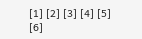[1] [2] [3] [4] [5] [6]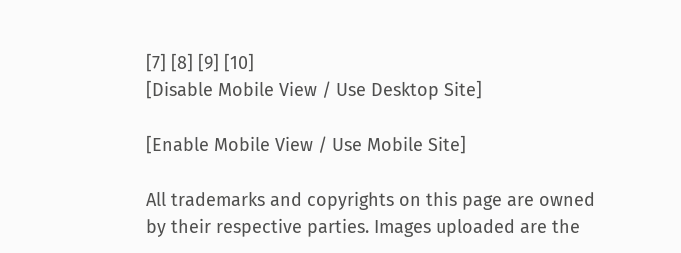[7] [8] [9] [10]
[Disable Mobile View / Use Desktop Site]

[Enable Mobile View / Use Mobile Site]

All trademarks and copyrights on this page are owned by their respective parties. Images uploaded are the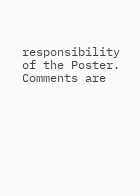responsibility of the Poster. Comments are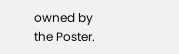owned by the Poster.